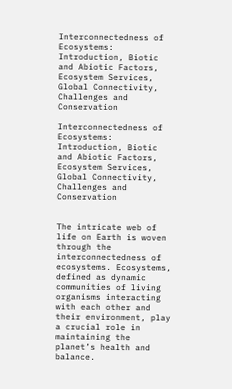Interconnectedness of Ecosystems: Introduction, Biotic and Abiotic Factors, Ecosystem Services, Global Connectivity, Challenges and Conservation

Interconnectedness of Ecosystems: Introduction, Biotic and Abiotic Factors, Ecosystem Services, Global Connectivity, Challenges and Conservation


The intricate web of life on Earth is woven through the interconnectedness of ecosystems. Ecosystems, defined as dynamic communities of living organisms interacting with each other and their environment, play a crucial role in maintaining the planet’s health and balance.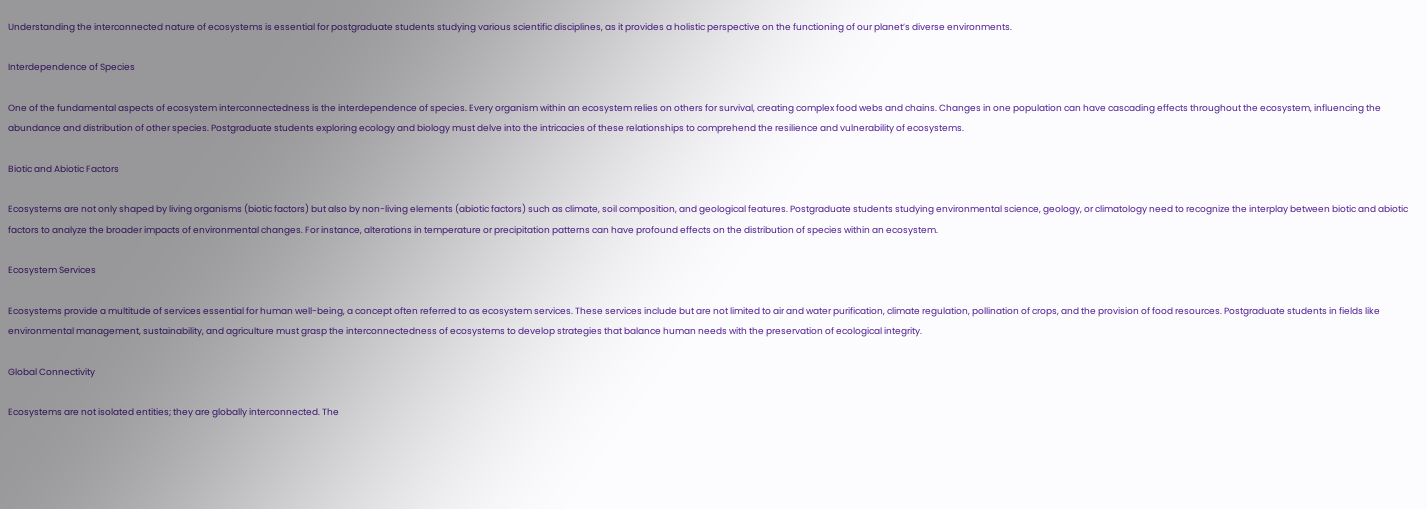Understanding the interconnected nature of ecosystems is essential for postgraduate students studying various scientific disciplines, as it provides a holistic perspective on the functioning of our planet’s diverse environments.

Interdependence of Species

One of the fundamental aspects of ecosystem interconnectedness is the interdependence of species. Every organism within an ecosystem relies on others for survival, creating complex food webs and chains. Changes in one population can have cascading effects throughout the ecosystem, influencing the abundance and distribution of other species. Postgraduate students exploring ecology and biology must delve into the intricacies of these relationships to comprehend the resilience and vulnerability of ecosystems.

Biotic and Abiotic Factors

Ecosystems are not only shaped by living organisms (biotic factors) but also by non-living elements (abiotic factors) such as climate, soil composition, and geological features. Postgraduate students studying environmental science, geology, or climatology need to recognize the interplay between biotic and abiotic factors to analyze the broader impacts of environmental changes. For instance, alterations in temperature or precipitation patterns can have profound effects on the distribution of species within an ecosystem.

Ecosystem Services

Ecosystems provide a multitude of services essential for human well-being, a concept often referred to as ecosystem services. These services include but are not limited to air and water purification, climate regulation, pollination of crops, and the provision of food resources. Postgraduate students in fields like environmental management, sustainability, and agriculture must grasp the interconnectedness of ecosystems to develop strategies that balance human needs with the preservation of ecological integrity.

Global Connectivity

Ecosystems are not isolated entities; they are globally interconnected. The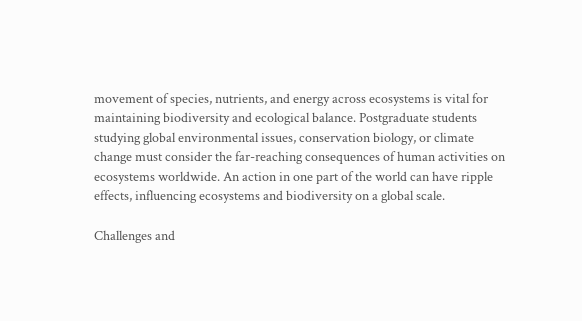movement of species, nutrients, and energy across ecosystems is vital for maintaining biodiversity and ecological balance. Postgraduate students studying global environmental issues, conservation biology, or climate change must consider the far-reaching consequences of human activities on ecosystems worldwide. An action in one part of the world can have ripple effects, influencing ecosystems and biodiversity on a global scale.

Challenges and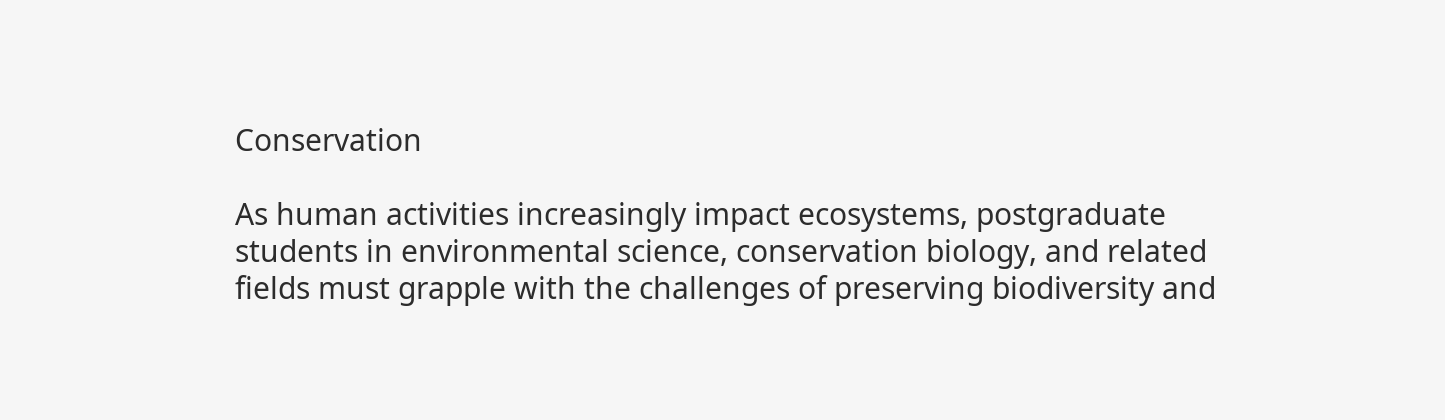Conservation

As human activities increasingly impact ecosystems, postgraduate students in environmental science, conservation biology, and related fields must grapple with the challenges of preserving biodiversity and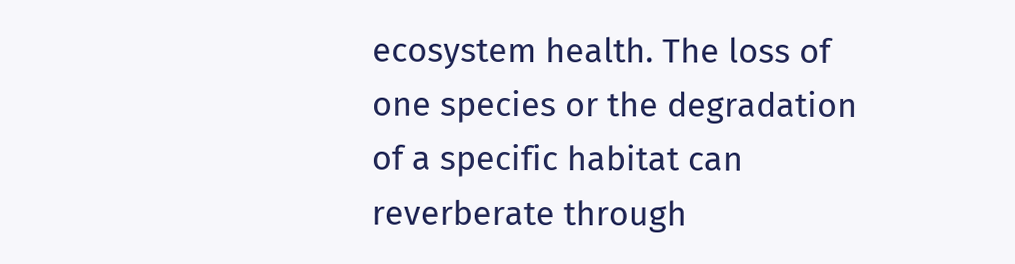ecosystem health. The loss of one species or the degradation of a specific habitat can reverberate through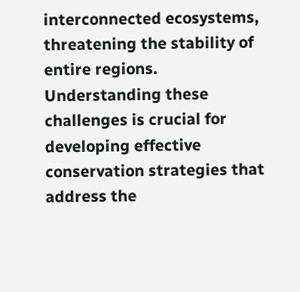interconnected ecosystems, threatening the stability of entire regions. Understanding these challenges is crucial for developing effective conservation strategies that address the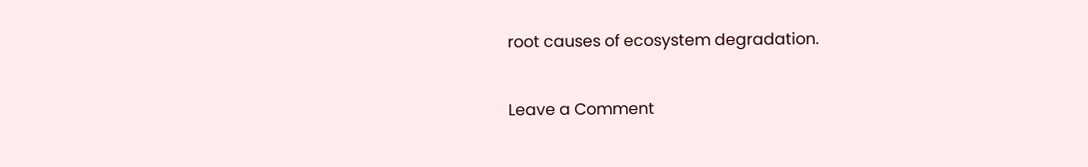root causes of ecosystem degradation.

Leave a Comment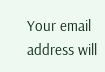Your email address will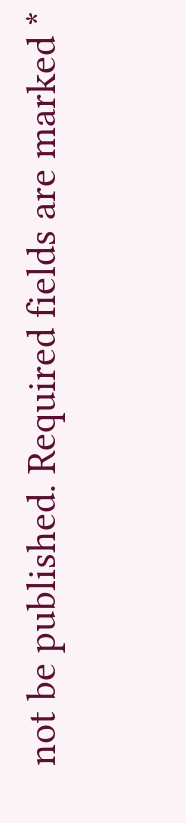not be published. Required fields are marked *